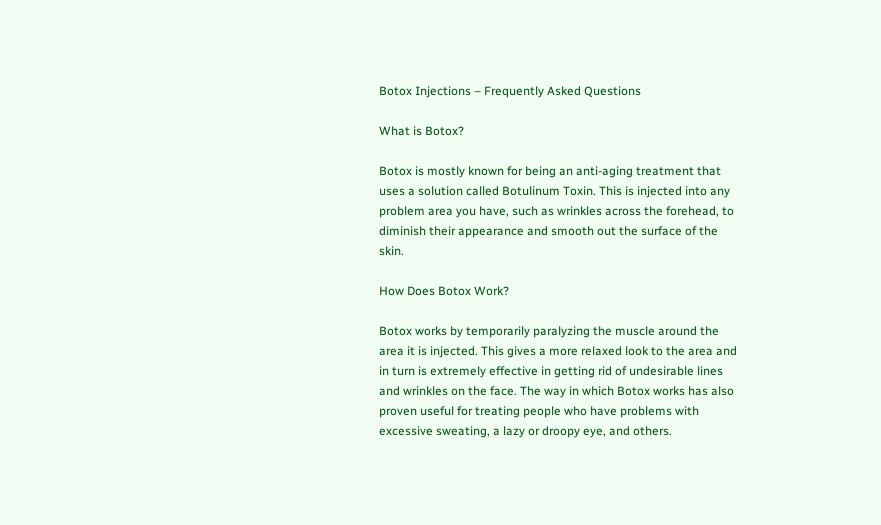Botox Injections – Frequently Asked Questions

What is Botox?

Botox is mostly known for being an anti-aging treatment that uses a solution called Botulinum Toxin. This is injected into any problem area you have, such as wrinkles across the forehead, to diminish their appearance and smooth out the surface of the skin.

How Does Botox Work?

Botox works by temporarily paralyzing the muscle around the area it is injected. This gives a more relaxed look to the area and in turn is extremely effective in getting rid of undesirable lines and wrinkles on the face. The way in which Botox works has also proven useful for treating people who have problems with excessive sweating, a lazy or droopy eye, and others.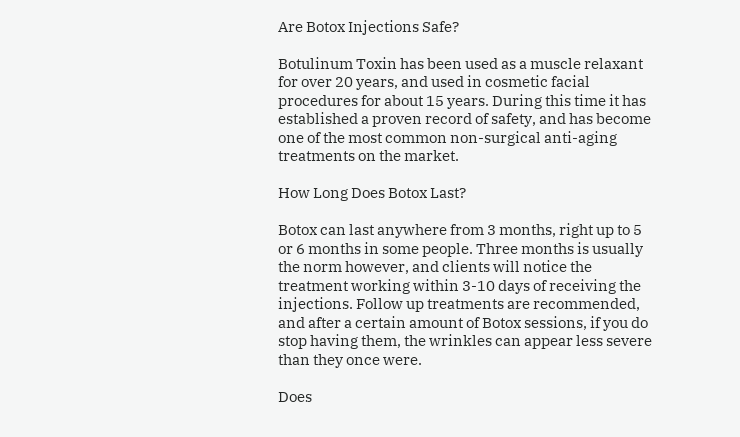Are Botox Injections Safe?

Botulinum Toxin has been used as a muscle relaxant for over 20 years, and used in cosmetic facial procedures for about 15 years. During this time it has established a proven record of safety, and has become one of the most common non-surgical anti-aging treatments on the market.

How Long Does Botox Last?

Botox can last anywhere from 3 months, right up to 5 or 6 months in some people. Three months is usually the norm however, and clients will notice the treatment working within 3-10 days of receiving the injections. Follow up treatments are recommended, and after a certain amount of Botox sessions, if you do stop having them, the wrinkles can appear less severe than they once were.

Does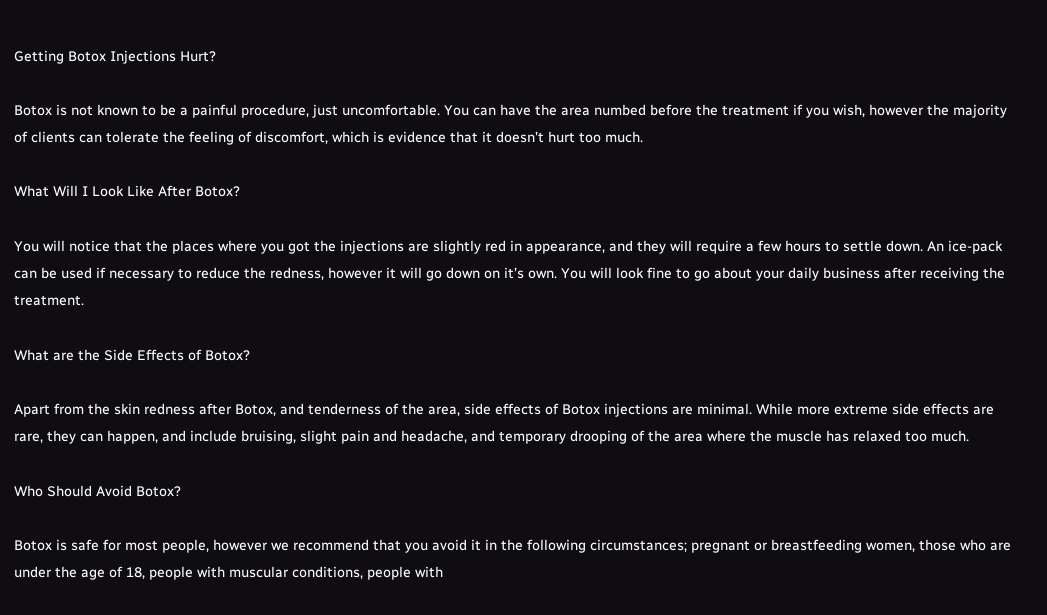Getting Botox Injections Hurt?

Botox is not known to be a painful procedure, just uncomfortable. You can have the area numbed before the treatment if you wish, however the majority of clients can tolerate the feeling of discomfort, which is evidence that it doesn’t hurt too much.

What Will I Look Like After Botox?

You will notice that the places where you got the injections are slightly red in appearance, and they will require a few hours to settle down. An ice-pack can be used if necessary to reduce the redness, however it will go down on it’s own. You will look fine to go about your daily business after receiving the treatment.

What are the Side Effects of Botox?

Apart from the skin redness after Botox, and tenderness of the area, side effects of Botox injections are minimal. While more extreme side effects are rare, they can happen, and include bruising, slight pain and headache, and temporary drooping of the area where the muscle has relaxed too much.

Who Should Avoid Botox?

Botox is safe for most people, however we recommend that you avoid it in the following circumstances; pregnant or breastfeeding women, those who are under the age of 18, people with muscular conditions, people with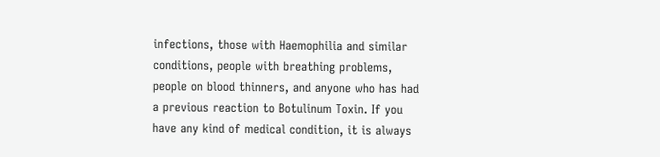infections, those with Haemophilia and similar conditions, people with breathing problems, people on blood thinners, and anyone who has had a previous reaction to Botulinum Toxin. If you have any kind of medical condition, it is always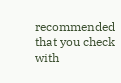recommended that you check with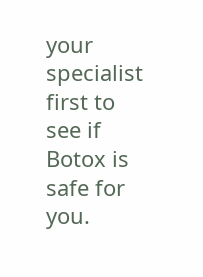your specialist first to see if Botox is safe for you.